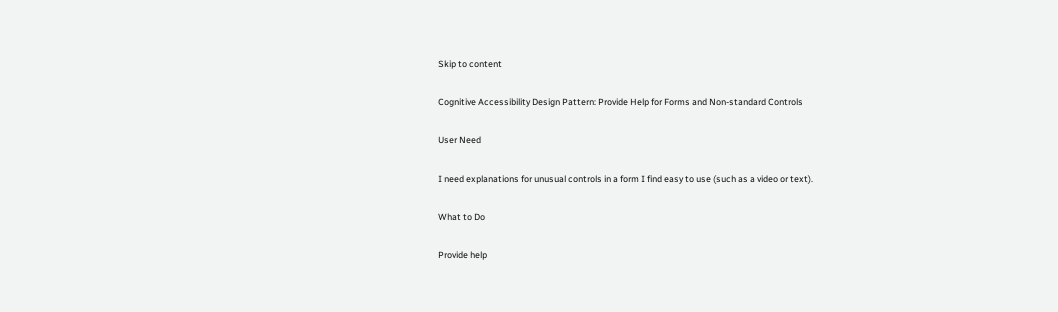Skip to content

Cognitive Accessibility Design Pattern: Provide Help for Forms and Non-standard Controls

User Need

I need explanations for unusual controls in a form I find easy to use (such as a video or text).

What to Do

Provide help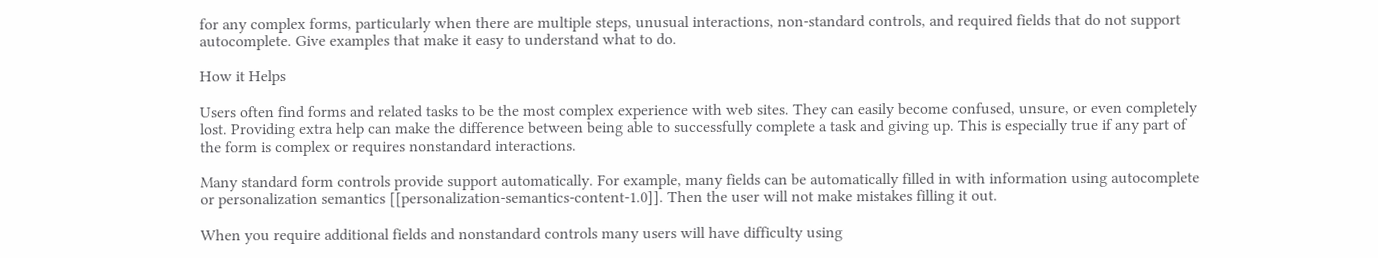for any complex forms, particularly when there are multiple steps, unusual interactions, non-standard controls, and required fields that do not support autocomplete. Give examples that make it easy to understand what to do.

How it Helps

Users often find forms and related tasks to be the most complex experience with web sites. They can easily become confused, unsure, or even completely lost. Providing extra help can make the difference between being able to successfully complete a task and giving up. This is especially true if any part of the form is complex or requires nonstandard interactions.

Many standard form controls provide support automatically. For example, many fields can be automatically filled in with information using autocomplete or personalization semantics [[personalization-semantics-content-1.0]]. Then the user will not make mistakes filling it out.

When you require additional fields and nonstandard controls many users will have difficulty using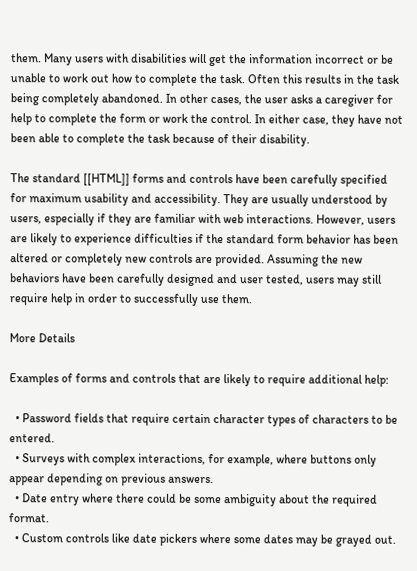them. Many users with disabilities will get the information incorrect or be unable to work out how to complete the task. Often this results in the task being completely abandoned. In other cases, the user asks a caregiver for help to complete the form or work the control. In either case, they have not been able to complete the task because of their disability.

The standard [[HTML]] forms and controls have been carefully specified for maximum usability and accessibility. They are usually understood by users, especially if they are familiar with web interactions. However, users are likely to experience difficulties if the standard form behavior has been altered or completely new controls are provided. Assuming the new behaviors have been carefully designed and user tested, users may still require help in order to successfully use them.

More Details

Examples of forms and controls that are likely to require additional help:

  • Password fields that require certain character types of characters to be entered.
  • Surveys with complex interactions, for example, where buttons only appear depending on previous answers.
  • Date entry where there could be some ambiguity about the required format.
  • Custom controls like date pickers where some dates may be grayed out.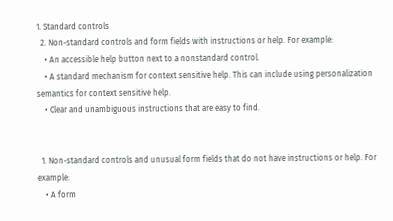1. Standard controls
  2. Non-standard controls and form fields with instructions or help. For example:
    • An accessible help button next to a nonstandard control.
    • A standard mechanism for context sensitive help. This can include using personalization semantics for context sensitive help.
    • Clear and unambiguous instructions that are easy to find.


  1. Non-standard controls and unusual form fields that do not have instructions or help. For example:
    • A form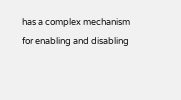has a complex mechanism for enabling and disabling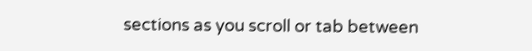sections as you scroll or tab between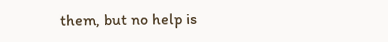them, but no help is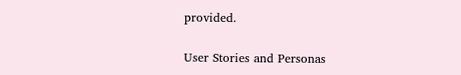provided.

User Stories and Personas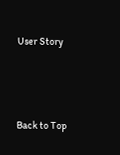User Story



Back to Top